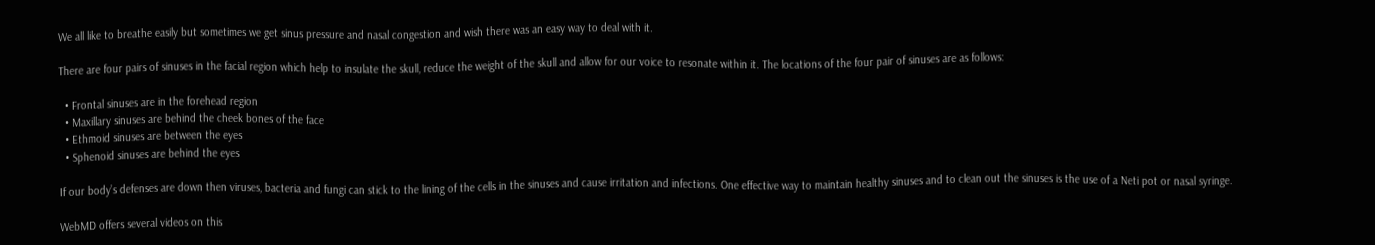We all like to breathe easily but sometimes we get sinus pressure and nasal congestion and wish there was an easy way to deal with it.

There are four pairs of sinuses in the facial region which help to insulate the skull, reduce the weight of the skull and allow for our voice to resonate within it. The locations of the four pair of sinuses are as follows:

  • Frontal sinuses are in the forehead region
  • Maxillary sinuses are behind the cheek bones of the face
  • Ethmoid sinuses are between the eyes
  • Sphenoid sinuses are behind the eyes

If our body’s defenses are down then viruses, bacteria and fungi can stick to the lining of the cells in the sinuses and cause irritation and infections. One effective way to maintain healthy sinuses and to clean out the sinuses is the use of a Neti pot or nasal syringe.

WebMD offers several videos on this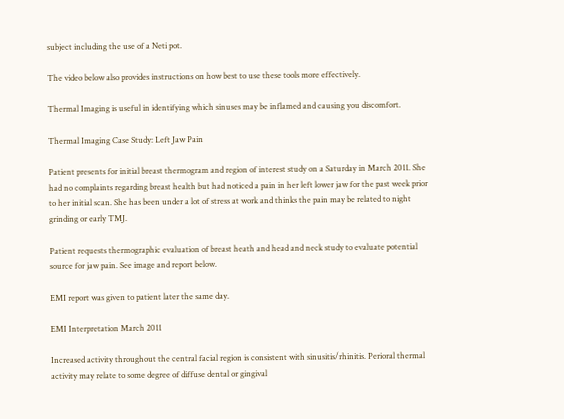subject including the use of a Neti pot.

The video below also provides instructions on how best to use these tools more effectively.

Thermal Imaging is useful in identifying which sinuses may be inflamed and causing you discomfort.

Thermal Imaging Case Study: Left Jaw Pain

Patient presents for initial breast thermogram and region of interest study on a Saturday in March 2011. She had no complaints regarding breast health but had noticed a pain in her left lower jaw for the past week prior to her initial scan. She has been under a lot of stress at work and thinks the pain may be related to night grinding or early TMJ.

Patient requests thermographic evaluation of breast heath and head and neck study to evaluate potential source for jaw pain. See image and report below.

EMI report was given to patient later the same day.

EMI Interpretation March 2011

Increased activity throughout the central facial region is consistent with sinusitis/rhinitis. Perioral thermal activity may relate to some degree of diffuse dental or gingival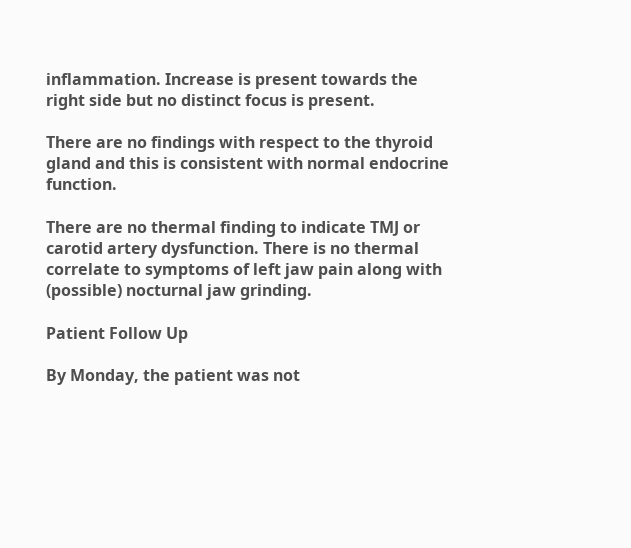inflammation. Increase is present towards the right side but no distinct focus is present.

There are no findings with respect to the thyroid gland and this is consistent with normal endocrine function.

There are no thermal finding to indicate TMJ or carotid artery dysfunction. There is no thermal correlate to symptoms of left jaw pain along with (possible) nocturnal jaw grinding.

Patient Follow Up

By Monday, the patient was not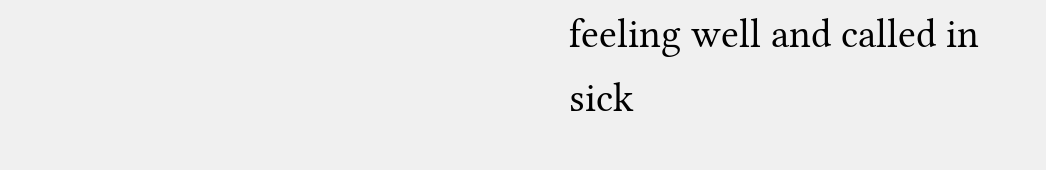feeling well and called in sick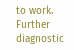to work. Further diagnostic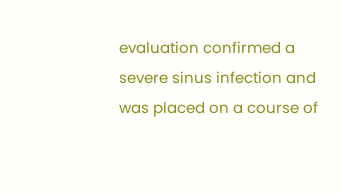evaluation confirmed a severe sinus infection and was placed on a course of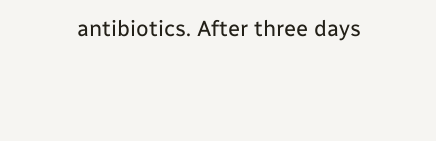antibiotics. After three days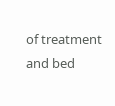of treatment and bed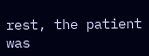rest, the patient was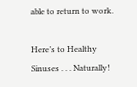able to return to work.

Here’s to Healthy Sinuses . . . Naturally!